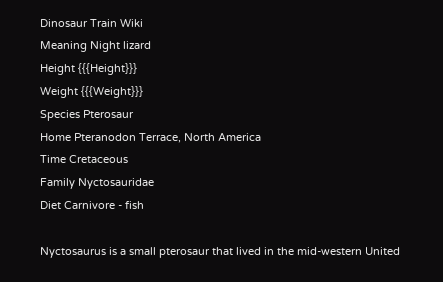Dinosaur Train Wiki
Meaning Night lizard
Height {{{Height}}}
Weight {{{Weight}}}
Species Pterosaur
Home Pteranodon Terrace, North America
Time Cretaceous
Family Nyctosauridae
Diet Carnivore - fish

Nyctosaurus is a small pterosaur that lived in the mid-western United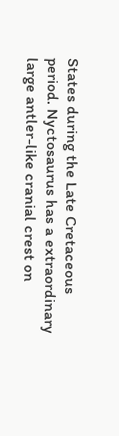States during the Late Cretaceous period. Nyctosaurus has a extraordinary large antler-like cranial crest on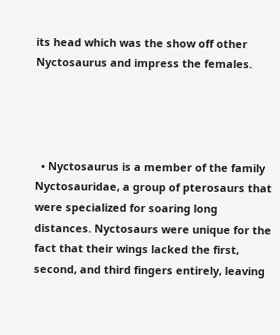its head which was the show off other Nyctosaurus and impress the females.




  • Nyctosaurus is a member of the family Nyctosauridae, a group of pterosaurs that were specialized for soaring long distances. Nyctosaurs were unique for the fact that their wings lacked the first, second, and third fingers entirely, leaving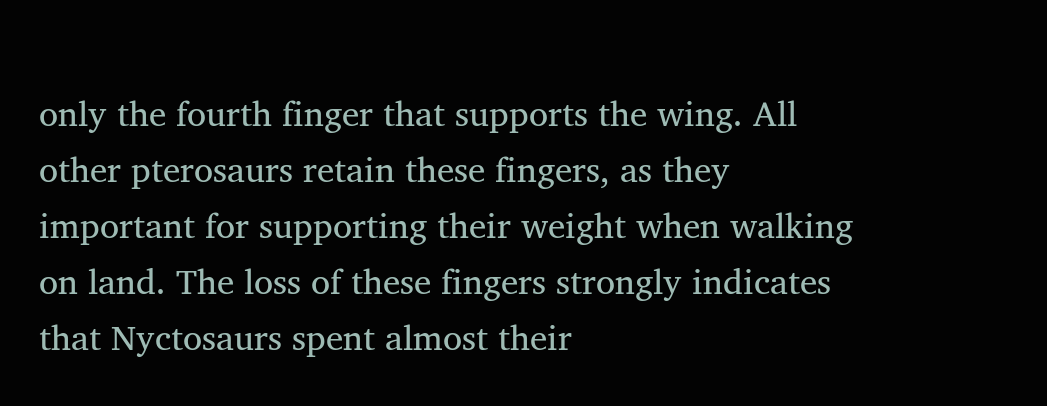only the fourth finger that supports the wing. All other pterosaurs retain these fingers, as they important for supporting their weight when walking on land. The loss of these fingers strongly indicates that Nyctosaurs spent almost their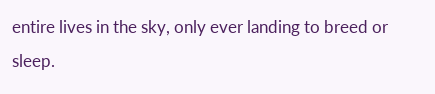entire lives in the sky, only ever landing to breed or sleep.